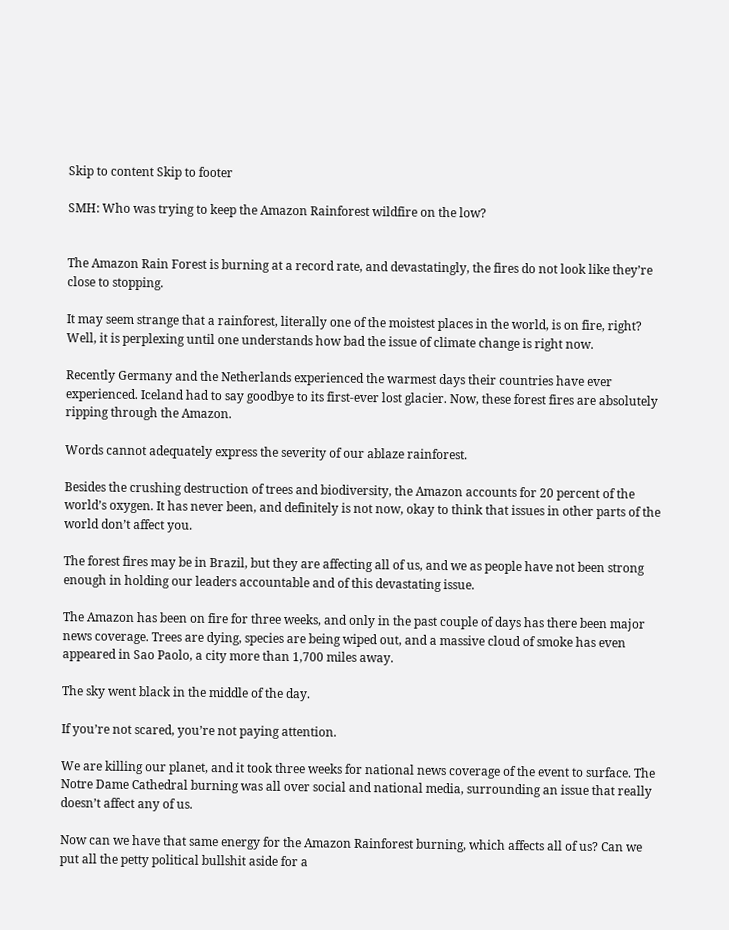Skip to content Skip to footer

SMH: Who was trying to keep the Amazon Rainforest wildfire on the low?


The Amazon Rain Forest is burning at a record rate, and devastatingly, the fires do not look like they’re close to stopping.

It may seem strange that a rainforest, literally one of the moistest places in the world, is on fire, right? Well, it is perplexing until one understands how bad the issue of climate change is right now.

Recently Germany and the Netherlands experienced the warmest days their countries have ever experienced. Iceland had to say goodbye to its first-ever lost glacier. Now, these forest fires are absolutely ripping through the Amazon.

Words cannot adequately express the severity of our ablaze rainforest.

Besides the crushing destruction of trees and biodiversity, the Amazon accounts for 20 percent of the world’s oxygen. It has never been, and definitely is not now, okay to think that issues in other parts of the world don’t affect you.

The forest fires may be in Brazil, but they are affecting all of us, and we as people have not been strong enough in holding our leaders accountable and of this devastating issue.

The Amazon has been on fire for three weeks, and only in the past couple of days has there been major news coverage. Trees are dying, species are being wiped out, and a massive cloud of smoke has even appeared in Sao Paolo, a city more than 1,700 miles away.

The sky went black in the middle of the day.

If you’re not scared, you’re not paying attention.

We are killing our planet, and it took three weeks for national news coverage of the event to surface. The Notre Dame Cathedral burning was all over social and national media, surrounding an issue that really doesn’t affect any of us.

Now can we have that same energy for the Amazon Rainforest burning, which affects all of us? Can we put all the petty political bullshit aside for a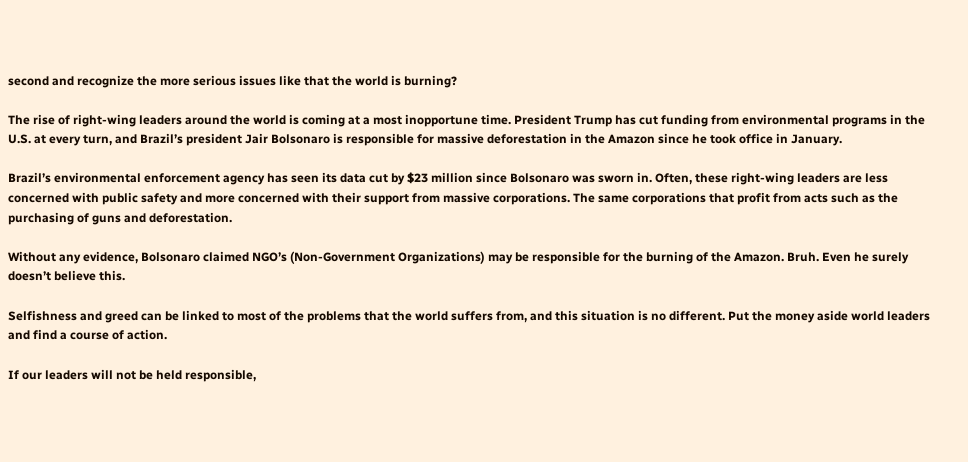second and recognize the more serious issues like that the world is burning?

The rise of right-wing leaders around the world is coming at a most inopportune time. President Trump has cut funding from environmental programs in the U.S. at every turn, and Brazil’s president Jair Bolsonaro is responsible for massive deforestation in the Amazon since he took office in January.

Brazil’s environmental enforcement agency has seen its data cut by $23 million since Bolsonaro was sworn in. Often, these right-wing leaders are less concerned with public safety and more concerned with their support from massive corporations. The same corporations that profit from acts such as the purchasing of guns and deforestation.

Without any evidence, Bolsonaro claimed NGO’s (Non-Government Organizations) may be responsible for the burning of the Amazon. Bruh. Even he surely doesn’t believe this.

Selfishness and greed can be linked to most of the problems that the world suffers from, and this situation is no different. Put the money aside world leaders and find a course of action.

If our leaders will not be held responsible,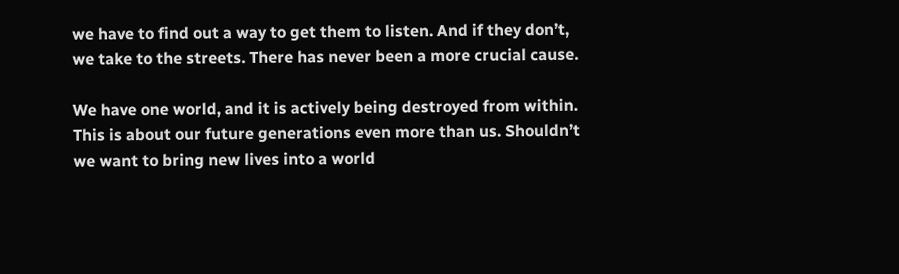we have to find out a way to get them to listen. And if they don’t, we take to the streets. There has never been a more crucial cause.

We have one world, and it is actively being destroyed from within. This is about our future generations even more than us. Shouldn’t we want to bring new lives into a world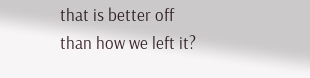that is better off than how we left it?